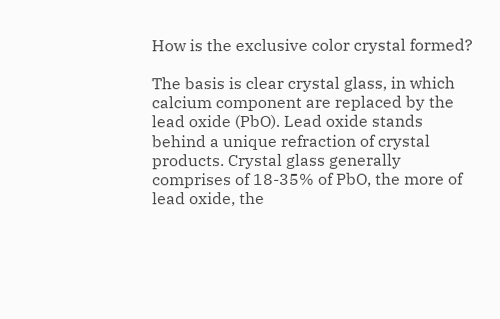How is the exclusive color crystal formed?

The basis is clear crystal glass, in which calcium component are replaced by the lead oxide (PbO). Lead oxide stands behind a unique refraction of crystal products. Crystal glass generally comprises of 18-35% of PbO, the more of lead oxide, the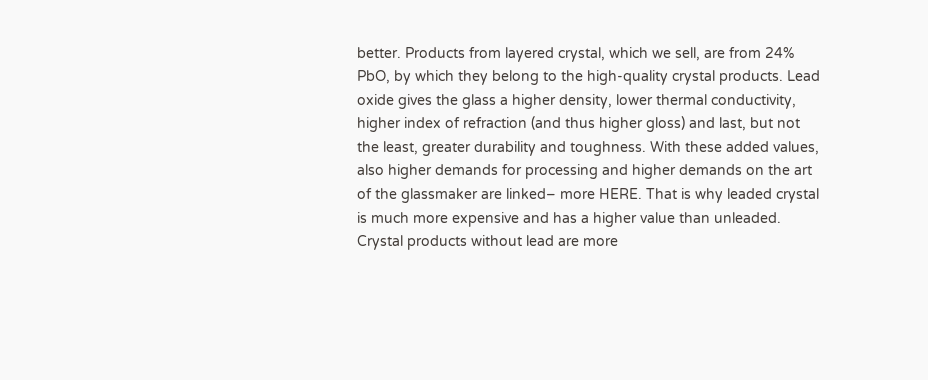better. Products from layered crystal, which we sell, are from 24% PbO, by which they belong to the high-quality crystal products. Lead oxide gives the glass a higher density, lower thermal conductivity, higher index of refraction (and thus higher gloss) and last, but not the least, greater durability and toughness. With these added values, also higher demands for processing and higher demands on the art of the glassmaker are linked– more HERE. That is why leaded crystal is much more expensive and has a higher value than unleaded. Crystal products without lead are more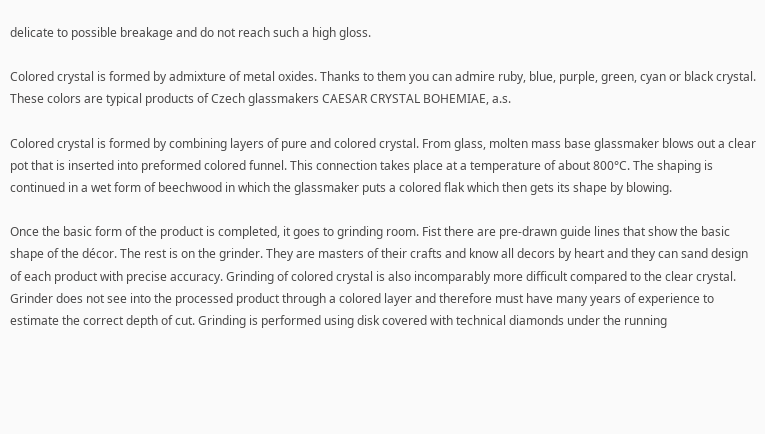delicate to possible breakage and do not reach such a high gloss.

Colored crystal is formed by admixture of metal oxides. Thanks to them you can admire ruby, blue, purple, green, cyan or black crystal. These colors are typical products of Czech glassmakers CAESAR CRYSTAL BOHEMIAE, a.s.

Colored crystal is formed by combining layers of pure and colored crystal. From glass, molten mass base glassmaker blows out a clear pot that is inserted into preformed colored funnel. This connection takes place at a temperature of about 800°C. The shaping is continued in a wet form of beechwood in which the glassmaker puts a colored flak which then gets its shape by blowing.

Once the basic form of the product is completed, it goes to grinding room. Fist there are pre-drawn guide lines that show the basic shape of the décor. The rest is on the grinder. They are masters of their crafts and know all decors by heart and they can sand design of each product with precise accuracy. Grinding of colored crystal is also incomparably more difficult compared to the clear crystal. Grinder does not see into the processed product through a colored layer and therefore must have many years of experience to estimate the correct depth of cut. Grinding is performed using disk covered with technical diamonds under the running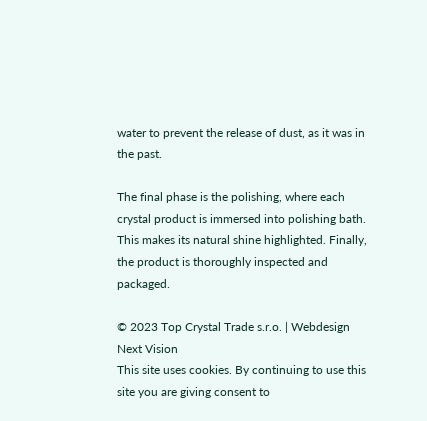water to prevent the release of dust, as it was in the past.

The final phase is the polishing, where each crystal product is immersed into polishing bath. This makes its natural shine highlighted. Finally, the product is thoroughly inspected and packaged.

© 2023 Top Crystal Trade s.r.o. | Webdesign Next Vision
This site uses cookies. By continuing to use this site you are giving consent to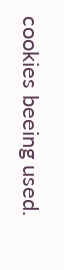cookies beeing used.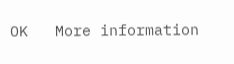OK   More information